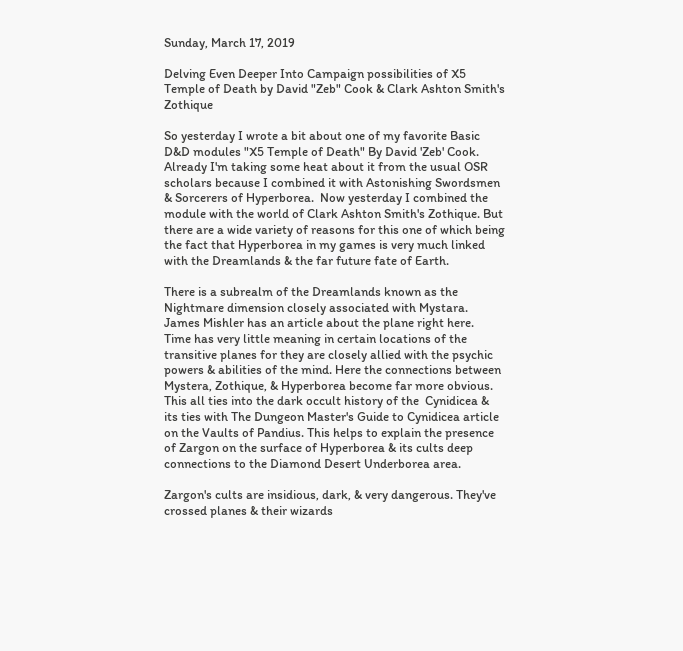Sunday, March 17, 2019

Delving Even Deeper Into Campaign possibilities of X5 Temple of Death by David "Zeb" Cook & Clark Ashton Smith's Zothique

So yesterday I wrote a bit about one of my favorite Basic D&D modules "X5 Temple of Death" By David 'Zeb' Cook. Already I'm taking some heat about it from the usual OSR scholars because I combined it with Astonishing Swordsmen & Sorcerers of Hyperborea.  Now yesterday I combined the module with the world of Clark Ashton Smith's Zothique. But there are a wide variety of reasons for this one of which being the fact that Hyperborea in my games is very much linked with the Dreamlands & the far future fate of Earth.

There is a subrealm of the Dreamlands known as the Nightmare dimension closely associated with Mystara. James Mishler has an article about the plane right here.
Time has very little meaning in certain locations of the transitive planes for they are closely allied with the psychic powers & abilities of the mind. Here the connections between Mystera, Zothique, & Hyperborea become far more obvious. This all ties into the dark occult history of the  Cynidicea & its ties with The Dungeon Master's Guide to Cynidicea article on the Vaults of Pandius. This helps to explain the presence of Zargon on the surface of Hyperborea & its cults deep connections to the Diamond Desert Underborea area.

Zargon's cults are insidious, dark, & very dangerous. They've crossed planes & their wizards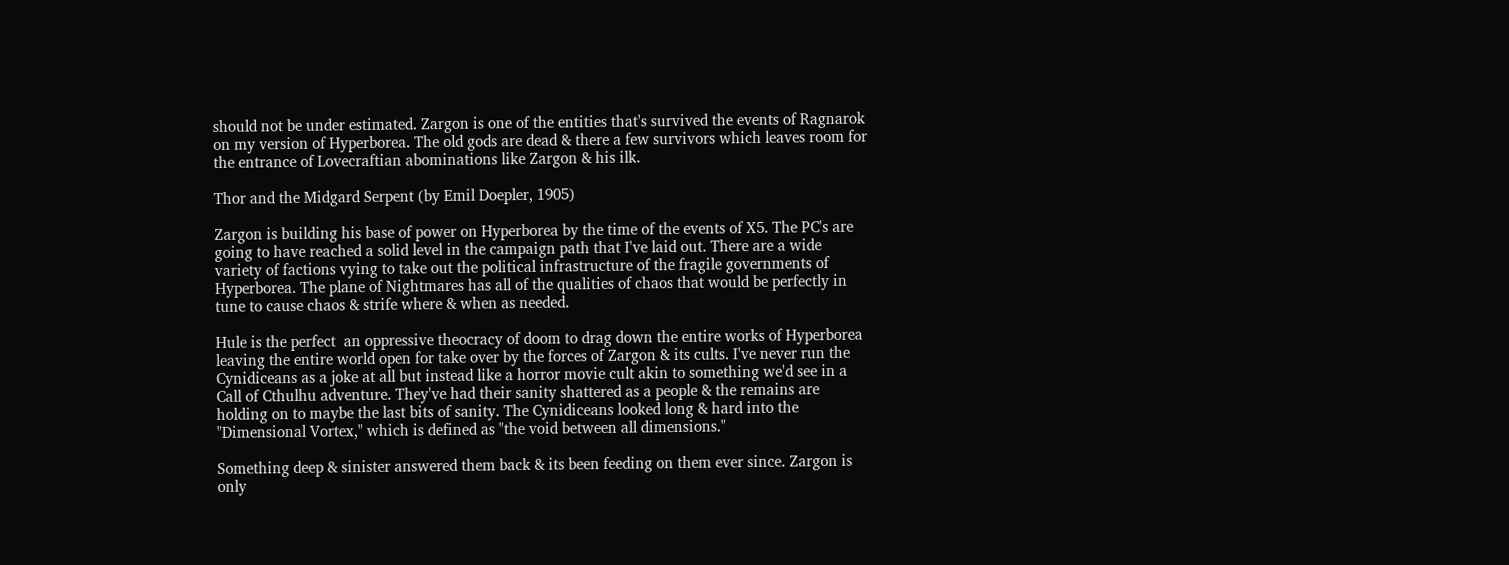should not be under estimated. Zargon is one of the entities that's survived the events of Ragnarok on my version of Hyperborea. The old gods are dead & there a few survivors which leaves room for the entrance of Lovecraftian abominations like Zargon & his ilk.

Thor and the Midgard Serpent (by Emil Doepler, 1905)

Zargon is building his base of power on Hyperborea by the time of the events of X5. The PC's are going to have reached a solid level in the campaign path that I've laid out. There are a wide variety of factions vying to take out the political infrastructure of the fragile governments of Hyperborea. The plane of Nightmares has all of the qualities of chaos that would be perfectly in tune to cause chaos & strife where & when as needed.

Hule is the perfect  an oppressive theocracy of doom to drag down the entire works of Hyperborea leaving the entire world open for take over by the forces of Zargon & its cults. I've never run the Cynidiceans as a joke at all but instead like a horror movie cult akin to something we'd see in a Call of Cthulhu adventure. They've had their sanity shattered as a people & the remains are holding on to maybe the last bits of sanity. The Cynidiceans looked long & hard into the "Dimensional Vortex," which is defined as "the void between all dimensions."

Something deep & sinister answered them back & its been feeding on them ever since. Zargon is only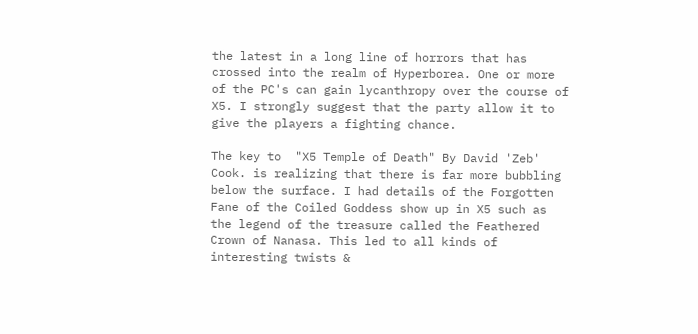the latest in a long line of horrors that has crossed into the realm of Hyperborea. One or more of the PC's can gain lycanthropy over the course of X5. I strongly suggest that the party allow it to give the players a fighting chance.

The key to  "X5 Temple of Death" By David 'Zeb' Cook. is realizing that there is far more bubbling below the surface. I had details of the Forgotten Fane of the Coiled Goddess show up in X5 such as the legend of the treasure called the Feathered Crown of Nanasa. This led to all kinds of interesting twists &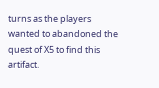turns as the players wanted to abandoned the quest of X5 to find this artifact.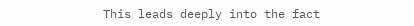This leads deeply into the fact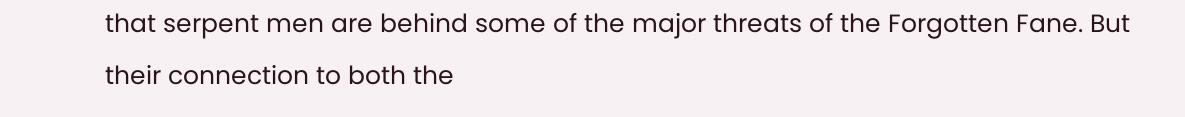that serpent men are behind some of the major threats of the Forgotten Fane. But their connection to both the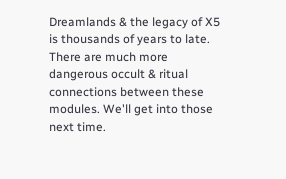Dreamlands & the legacy of X5 is thousands of years to late. There are much more dangerous occult & ritual connections between these modules. We'll get into those next time.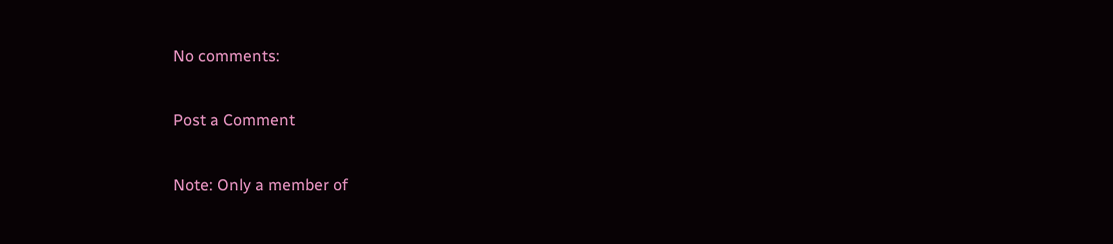No comments:

Post a Comment

Note: Only a member of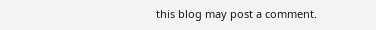this blog may post a comment.